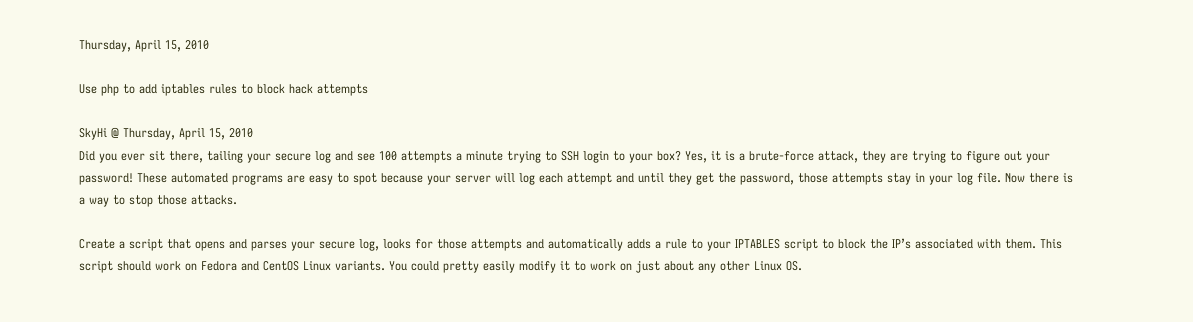Thursday, April 15, 2010

Use php to add iptables rules to block hack attempts

SkyHi @ Thursday, April 15, 2010
Did you ever sit there, tailing your secure log and see 100 attempts a minute trying to SSH login to your box? Yes, it is a brute-force attack, they are trying to figure out your password! These automated programs are easy to spot because your server will log each attempt and until they get the password, those attempts stay in your log file. Now there is a way to stop those attacks.

Create a script that opens and parses your secure log, looks for those attempts and automatically adds a rule to your IPTABLES script to block the IP’s associated with them. This script should work on Fedora and CentOS Linux variants. You could pretty easily modify it to work on just about any other Linux OS.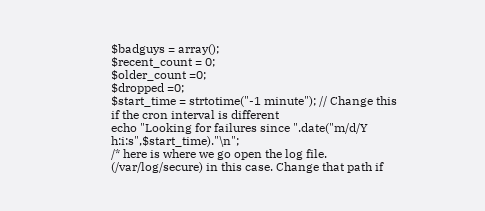$badguys = array();
$recent_count = 0;
$older_count =0;
$dropped =0;
$start_time = strtotime("-1 minute"); // Change this if the cron interval is different
echo "Looking for failures since ".date("m/d/Y h:i:s",$start_time)."\n";
/* here is where we go open the log file. (/var/log/secure) in this case. Change that path if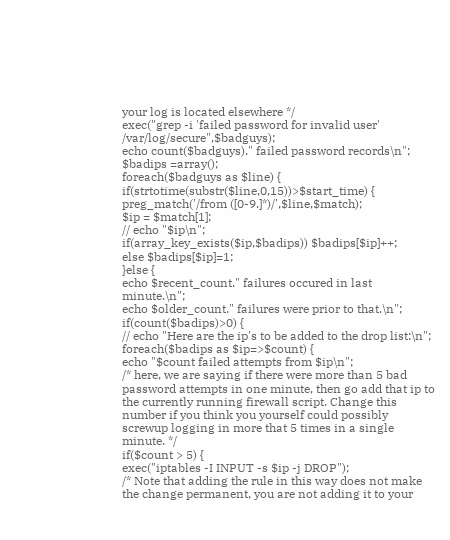your log is located elsewhere */
exec("grep -i 'failed password for invalid user' /var/log/secure",$badguys);
echo count($badguys)." failed password records\n";
$badips =array();
foreach($badguys as $line) {
if(strtotime(substr($line,0,15))>$start_time) {
preg_match('/from ([0-9.]*)/',$line,$match);
$ip = $match[1];
// echo "$ip\n";
if(array_key_exists($ip,$badips)) $badips[$ip]++;
else $badips[$ip]=1;
}else {
echo $recent_count." failures occured in last minute.\n";
echo $older_count." failures were prior to that.\n";
if(count($badips)>0) {
// echo "Here are the ip's to be added to the drop list:\n";
foreach($badips as $ip=>$count) {
echo "$count failed attempts from $ip\n";
/* here, we are saying if there were more than 5 bad password attempts in one minute, then go add that ip to the currently running firewall script. Change this number if you think you yourself could possibly screwup logging in more that 5 times in a single minute. */
if($count > 5) {
exec("iptables -I INPUT -s $ip -j DROP");
/* Note that adding the rule in this way does not make the change permanent, you are not adding it to your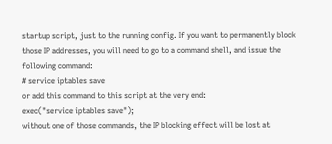startup script, just to the running config. If you want to permanently block those IP addresses, you will need to go to a command shell, and issue the following command:
# service iptables save
or add this command to this script at the very end:
exec("service iptables save");
without one of those commands, the IP blocking effect will be lost at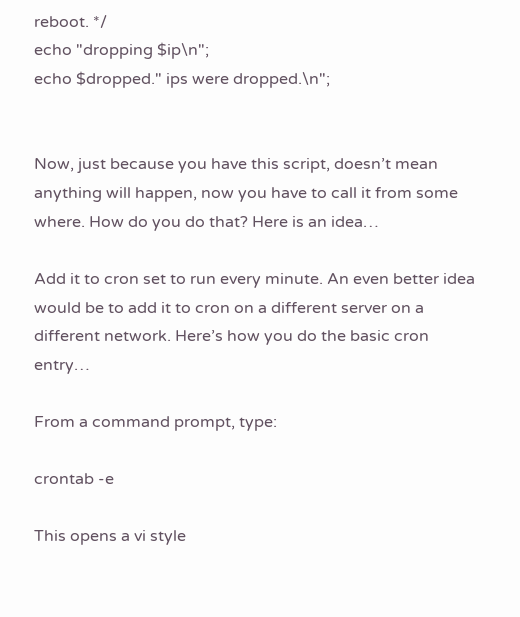reboot. */
echo "dropping $ip\n";
echo $dropped." ips were dropped.\n";


Now, just because you have this script, doesn’t mean anything will happen, now you have to call it from some where. How do you do that? Here is an idea…

Add it to cron set to run every minute. An even better idea would be to add it to cron on a different server on a different network. Here’s how you do the basic cron entry…

From a command prompt, type:

crontab -e

This opens a vi style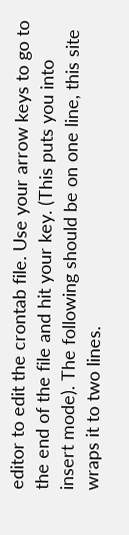editor to edit the crontab file. Use your arrow keys to go to the end of the file and hit your key. (This puts you into insert mode). The following should be on one line, this site wraps it to two lines.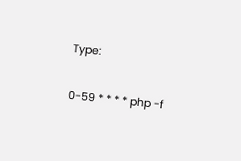Type:

0-59 * * * * php -f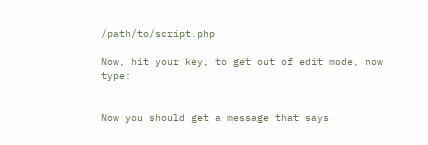/path/to/script.php

Now, hit your key, to get out of edit mode, now type:


Now you should get a message that says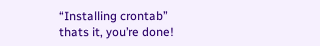“Installing crontab”
thats it, you’re done!